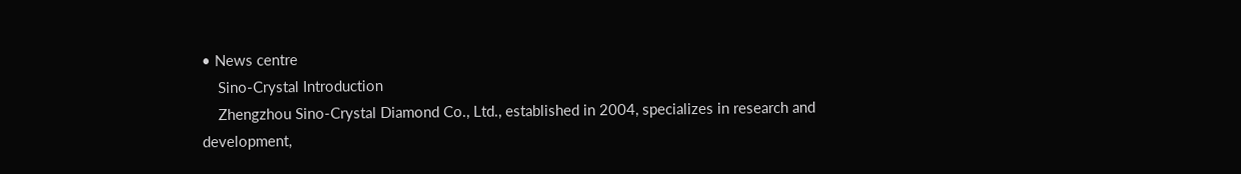• News centre
    Sino-Crystal Introduction
    Zhengzhou Sino-Crystal Diamond Co., Ltd., established in 2004, specializes in research and development,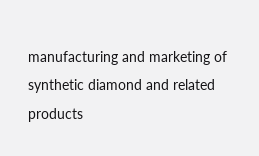manufacturing and marketing of synthetic diamond and related products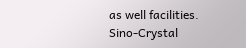as well facilities. Sino-Crystal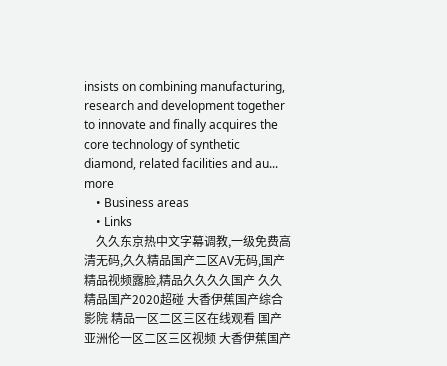insists on combining manufacturing, research and development together to innovate and finally acquires the core technology of synthetic diamond, related facilities and au... more
    • Business areas
    • Links
    久久东京热中文字幕调教,一级免费高清无码,久久精品国产二区AV无码,国产精品视频露脸,精品久久久久国产 久久精品国产2020超碰 大香伊蕉国产综合影院 精品一区二区三区在线观看 国产亚洲伦一区二区三区视频 大香伊蕉国产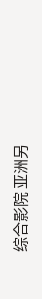综合影院 亚洲另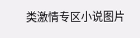类激情专区小说图片